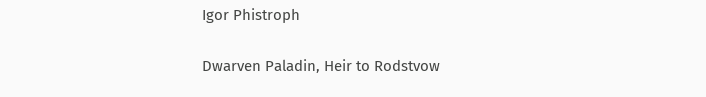Igor Phistroph

Dwarven Paladin, Heir to Rodstvow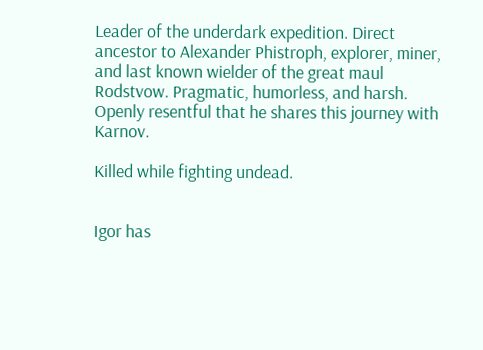Leader of the underdark expedition. Direct ancestor to Alexander Phistroph, explorer, miner, and last known wielder of the great maul Rodstvow. Pragmatic, humorless, and harsh. Openly resentful that he shares this journey with Karnov.

Killed while fighting undead.


Igor has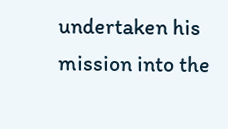undertaken his mission into the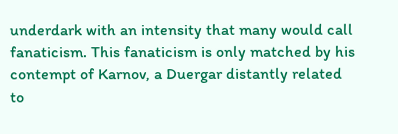underdark with an intensity that many would call fanaticism. This fanaticism is only matched by his contempt of Karnov, a Duergar distantly related to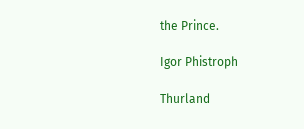the Prince.

Igor Phistroph

Thurland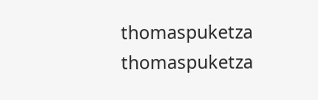thomaspuketza thomaspuketza